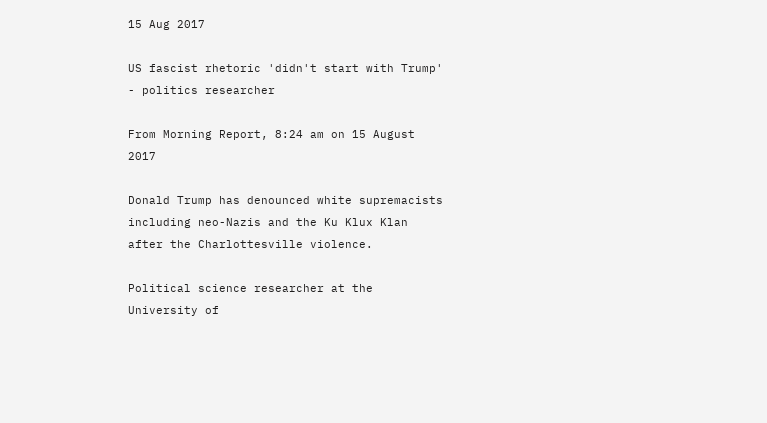15 Aug 2017

US fascist rhetoric 'didn't start with Trump' - politics researcher

From Morning Report, 8:24 am on 15 August 2017

Donald Trump has denounced white supremacists including neo-Nazis and the Ku Klux Klan after the Charlottesville violence.

Political science researcher at the University of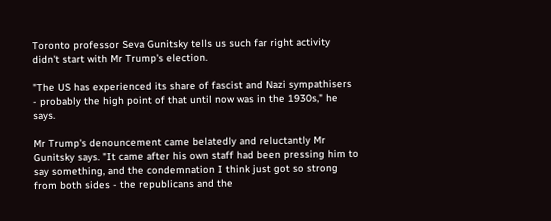Toronto professor Seva Gunitsky tells us such far right activity didn't start with Mr Trump's election.

"The US has experienced its share of fascist and Nazi sympathisers - probably the high point of that until now was in the 1930s," he says.

Mr Trump's denouncement came belatedly and reluctantly Mr Gunitsky says. "It came after his own staff had been pressing him to say something, and the condemnation I think just got so strong from both sides - the republicans and the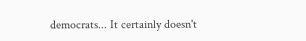democrats... It certainly doesn't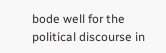bode well for the political discourse in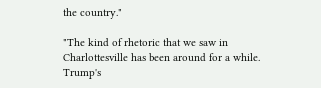the country."

"The kind of rhetoric that we saw in Charlottesville has been around for a while. Trump's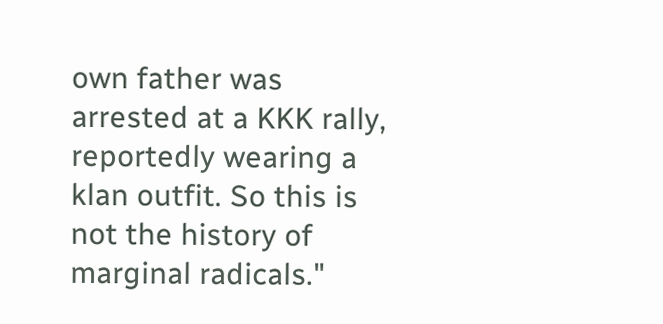own father was arrested at a KKK rally, reportedly wearing a klan outfit. So this is not the history of marginal radicals."